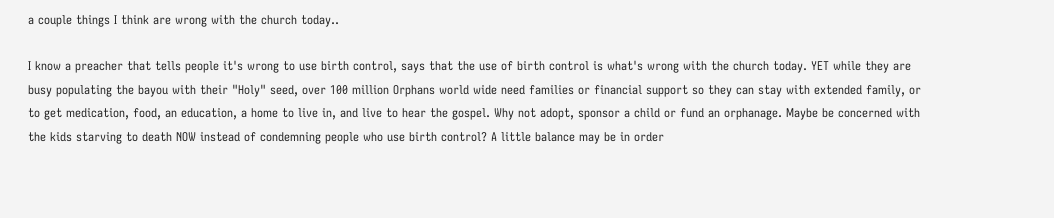a couple things I think are wrong with the church today..

I know a preacher that tells people it's wrong to use birth control, says that the use of birth control is what's wrong with the church today. YET while they are busy populating the bayou with their "Holy" seed, over 100 million Orphans world wide need families or financial support so they can stay with extended family, or to get medication, food, an education, a home to live in, and live to hear the gospel. Why not adopt, sponsor a child or fund an orphanage. Maybe be concerned with the kids starving to death NOW instead of condemning people who use birth control? A little balance may be in order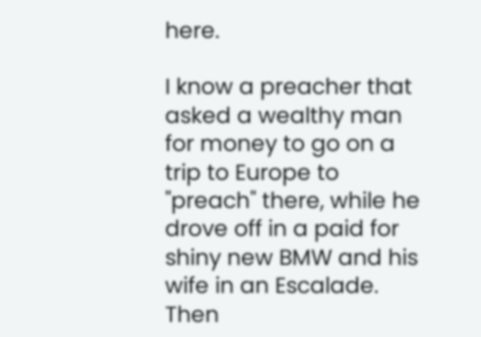here.

I know a preacher that asked a wealthy man for money to go on a trip to Europe to "preach" there, while he drove off in a paid for shiny new BMW and his wife in an Escalade. Then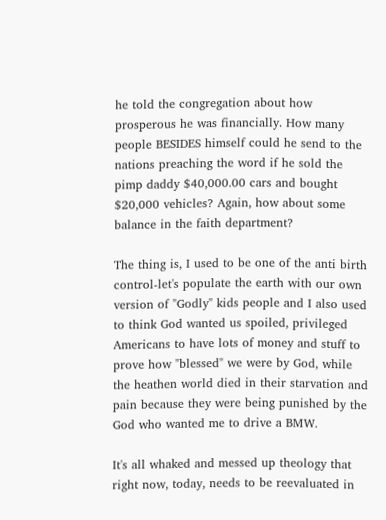he told the congregation about how prosperous he was financially. How many people BESIDES himself could he send to the nations preaching the word if he sold the pimp daddy $40,000.00 cars and bought $20,000 vehicles? Again, how about some balance in the faith department?

The thing is, I used to be one of the anti birth control-let's populate the earth with our own version of "Godly" kids people and I also used to think God wanted us spoiled, privileged Americans to have lots of money and stuff to prove how "blessed" we were by God, while the heathen world died in their starvation and pain because they were being punished by the God who wanted me to drive a BMW.

It's all whaked and messed up theology that right now, today, needs to be reevaluated in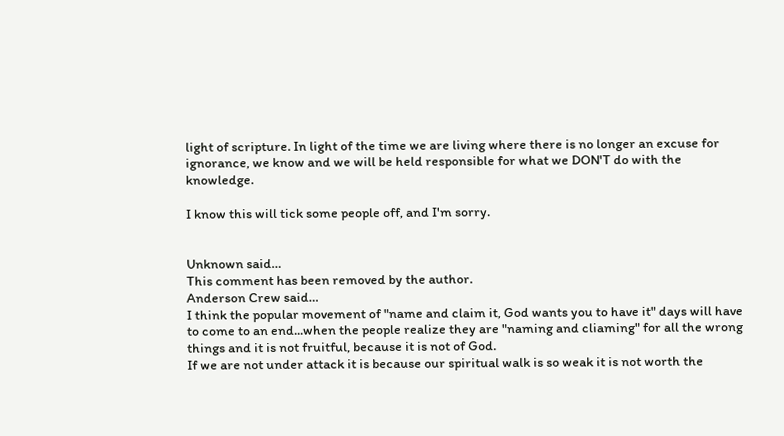light of scripture. In light of the time we are living where there is no longer an excuse for ignorance, we know and we will be held responsible for what we DON'T do with the knowledge.

I know this will tick some people off, and I'm sorry.


Unknown said…
This comment has been removed by the author.
Anderson Crew said…
I think the popular movement of "name and claim it, God wants you to have it" days will have to come to an end...when the people realize they are "naming and cliaming" for all the wrong things and it is not fruitful, because it is not of God.
If we are not under attack it is because our spiritual walk is so weak it is not worth the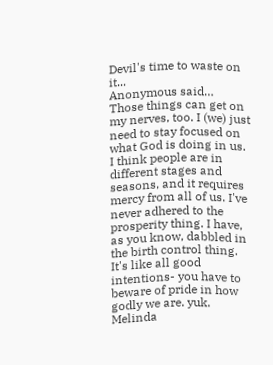Devil's time to waste on it...
Anonymous said…
Those things can get on my nerves, too. I (we) just need to stay focused on what God is doing in us. I think people are in different stages and seasons, and it requires mercy from all of us. I've never adhered to the prosperity thing. I have, as you know, dabbled in the birth control thing. It's like all good intentions- you have to beware of pride in how godly we are. yuk.
Melinda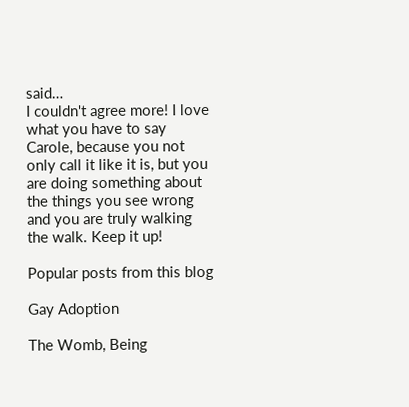said…
I couldn't agree more! I love what you have to say Carole, because you not only call it like it is, but you are doing something about the things you see wrong and you are truly walking the walk. Keep it up!

Popular posts from this blog

Gay Adoption

The Womb, Being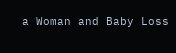a Woman and Baby Loss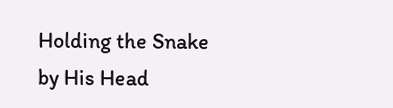Holding the Snake by His Head